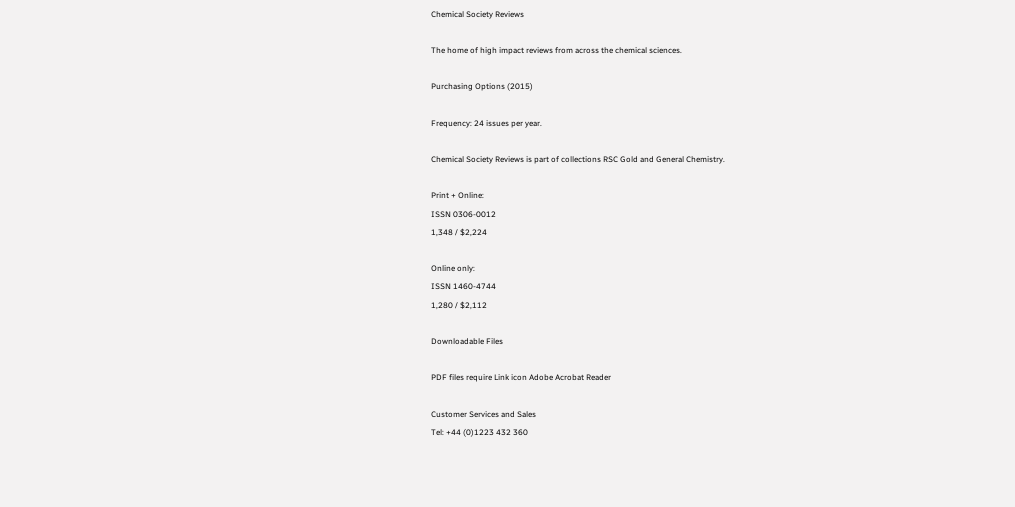Chemical Society Reviews

The home of high impact reviews from across the chemical sciences.

Purchasing Options (2015)

Frequency: 24 issues per year.

Chemical Society Reviews is part of collections RSC Gold and General Chemistry.

Print + Online:
ISSN 0306-0012
1,348 / $2,224

Online only:
ISSN 1460-4744
1,280 / $2,112

Downloadable Files

PDF files require Link icon Adobe Acrobat Reader

Customer Services and Sales
Tel: +44 (0)1223 432 360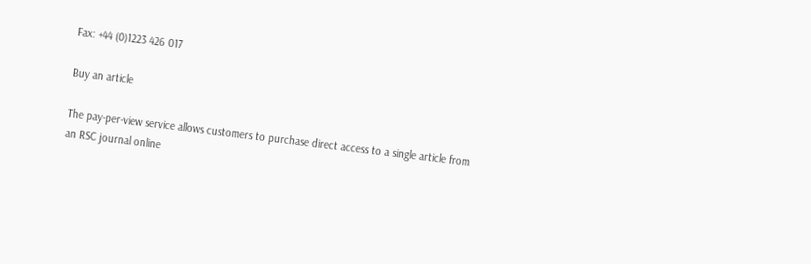Fax: +44 (0)1223 426 017

Buy an article

The pay-per-view service allows customers to purchase direct access to a single article from an RSC journal online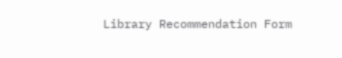Library Recommendation Form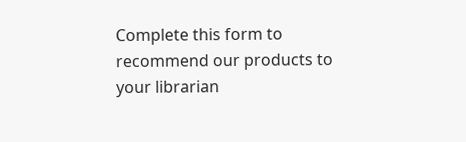Complete this form to recommend our products to your librarian